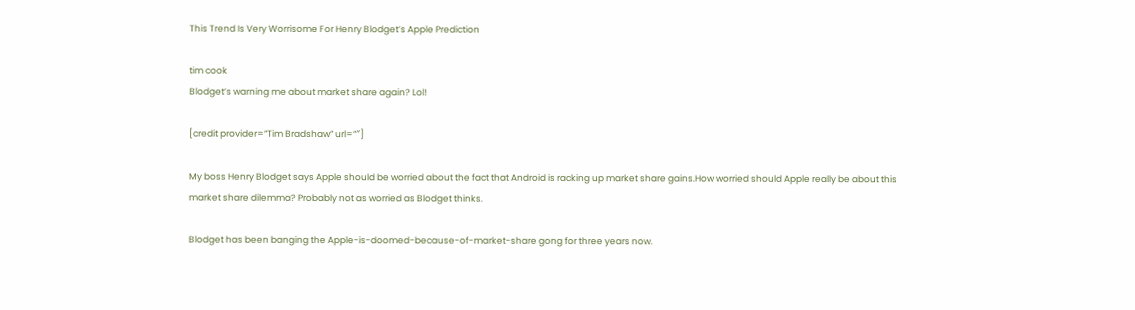This Trend Is Very Worrisome For Henry Blodget’s Apple Prediction

tim cook
Blodget’s warning me about market share again? Lol!

[credit provider=”Tim Bradshaw” url=”″]

My boss Henry Blodget says Apple should be worried about the fact that Android is racking up market share gains.How worried should Apple really be about this market share dilemma? Probably not as worried as Blodget thinks.

Blodget has been banging the Apple-is-doomed-because-of-market-share gong for three years now.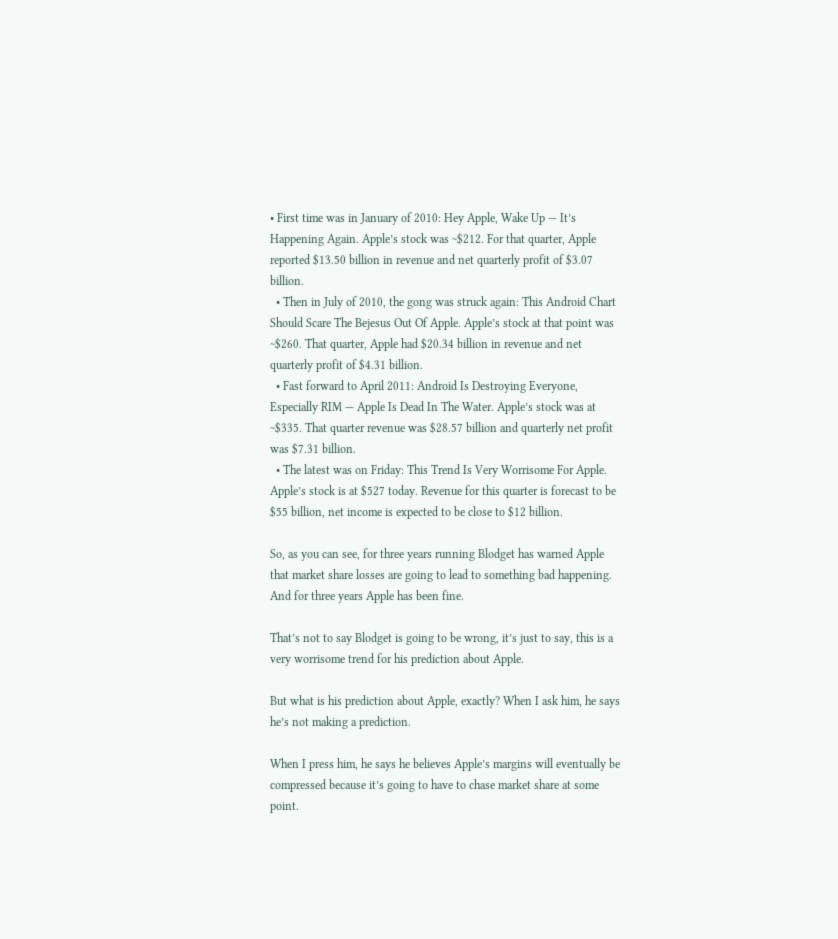• First time was in January of 2010: Hey Apple, Wake Up — It’s Happening Again. Apple’s stock was ~$212. For that quarter, Apple reported $13.50 billion in revenue and net quarterly profit of $3.07 billion.
  • Then in July of 2010, the gong was struck again: This Android Chart Should Scare The Bejesus Out Of Apple. Apple’s stock at that point was ~$260. That quarter, Apple had $20.34 billion in revenue and net quarterly profit of $4.31 billion.
  • Fast forward to April 2011: Android Is Destroying Everyone, Especially RIM — Apple Is Dead In The Water. Apple’s stock was at ~$335. That quarter revenue was $28.57 billion and quarterly net profit was $7.31 billion.
  • The latest was on Friday: This Trend Is Very Worrisome For Apple. Apple’s stock is at $527 today. Revenue for this quarter is forecast to be $55 billion, net income is expected to be close to $12 billion.

So, as you can see, for three years running Blodget has warned Apple that market share losses are going to lead to something bad happening. And for three years Apple has been fine.

That’s not to say Blodget is going to be wrong, it’s just to say, this is a very worrisome trend for his prediction about Apple.

But what is his prediction about Apple, exactly? When I ask him, he says he’s not making a prediction.

When I press him, he says he believes Apple’s margins will eventually be compressed because it’s going to have to chase market share at some point.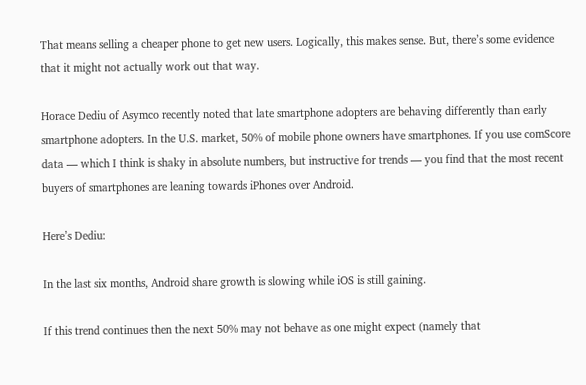That means selling a cheaper phone to get new users. Logically, this makes sense. But, there’s some evidence that it might not actually work out that way.

Horace Dediu of Asymco recently noted that late smartphone adopters are behaving differently than early smartphone adopters. In the U.S. market, 50% of mobile phone owners have smartphones. If you use comScore data — which I think is shaky in absolute numbers, but instructive for trends — you find that the most recent buyers of smartphones are leaning towards iPhones over Android.

Here’s Dediu:

In the last six months, Android share growth is slowing while iOS is still gaining.

If this trend continues then the next 50% may not behave as one might expect (namely that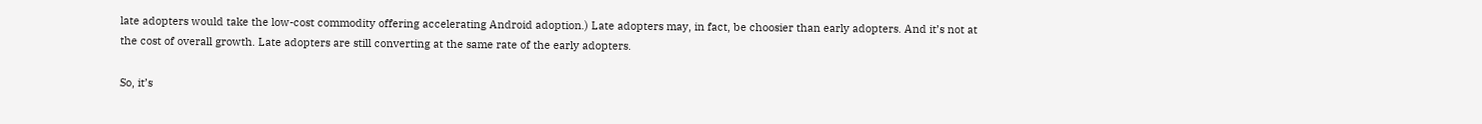late adopters would take the low-cost commodity offering accelerating Android adoption.) Late adopters may, in fact, be choosier than early adopters. And it’s not at the cost of overall growth. Late adopters are still converting at the same rate of the early adopters.

So, it’s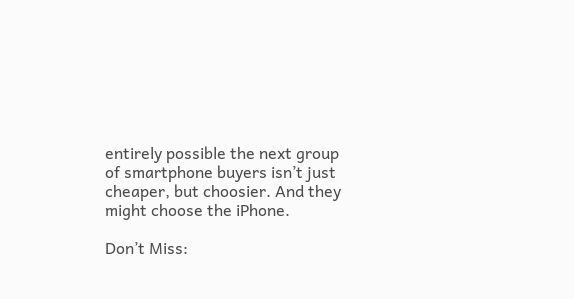entirely possible the next group of smartphone buyers isn’t just cheaper, but choosier. And they might choose the iPhone.

Don’t Miss: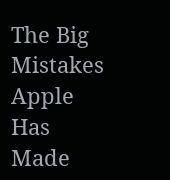The Big Mistakes Apple Has Made